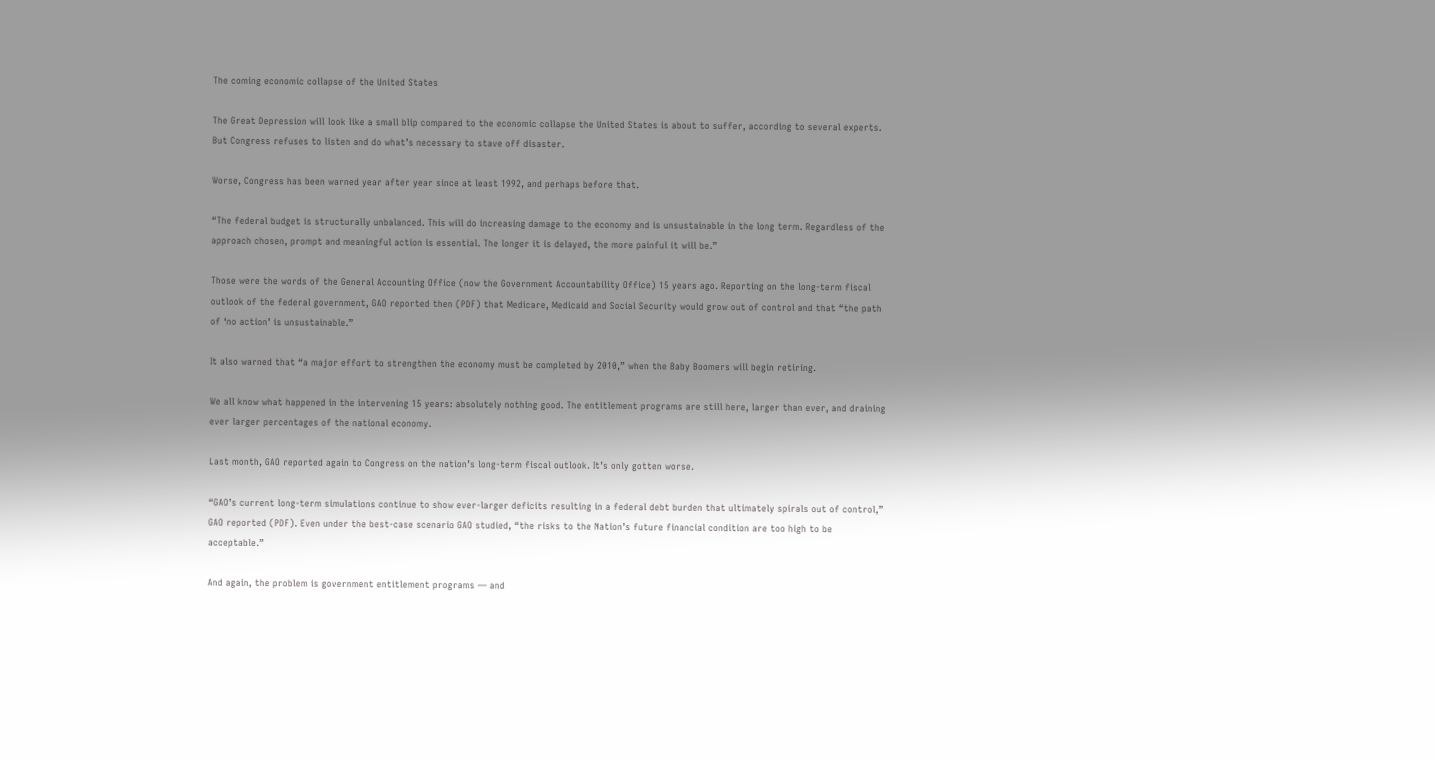The coming economic collapse of the United States

The Great Depression will look like a small blip compared to the economic collapse the United States is about to suffer, according to several experts. But Congress refuses to listen and do what’s necessary to stave off disaster.

Worse, Congress has been warned year after year since at least 1992, and perhaps before that.

“The federal budget is structurally unbalanced. This will do increasing damage to the economy and is unsustainable in the long term. Regardless of the approach chosen, prompt and meaningful action is essential. The longer it is delayed, the more painful it will be.”

Those were the words of the General Accounting Office (now the Government Accountability Office) 15 years ago. Reporting on the long-term fiscal outlook of the federal government, GAO reported then (PDF) that Medicare, Medicaid and Social Security would grow out of control and that “the path of ‘no action’ is unsustainable.”

It also warned that “a major effort to strengthen the economy must be completed by 2010,” when the Baby Boomers will begin retiring.

We all know what happened in the intervening 15 years: absolutely nothing good. The entitlement programs are still here, larger than ever, and draining ever larger percentages of the national economy.

Last month, GAO reported again to Congress on the nation’s long-term fiscal outlook. It’s only gotten worse.

“GAO’s current long-term simulations continue to show ever-larger deficits resulting in a federal debt burden that ultimately spirals out of control,” GAO reported (PDF). Even under the best-case scenario GAO studied, “the risks to the Nation’s future financial condition are too high to be acceptable.”

And again, the problem is government entitlement programs — and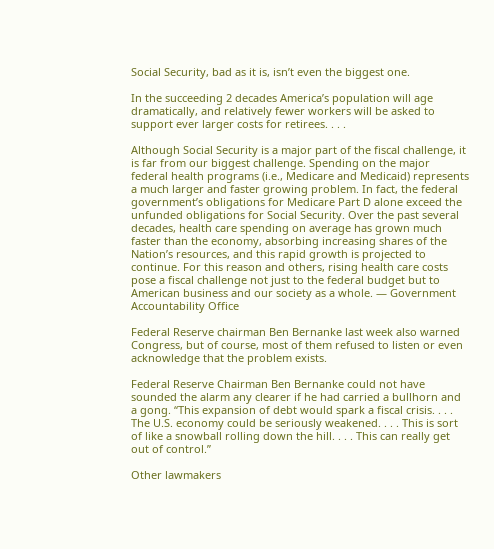Social Security, bad as it is, isn’t even the biggest one.

In the succeeding 2 decades America’s population will age dramatically, and relatively fewer workers will be asked to support ever larger costs for retirees. . . .

Although Social Security is a major part of the fiscal challenge, it is far from our biggest challenge. Spending on the major federal health programs (i.e., Medicare and Medicaid) represents a much larger and faster growing problem. In fact, the federal government’s obligations for Medicare Part D alone exceed the unfunded obligations for Social Security. Over the past several decades, health care spending on average has grown much faster than the economy, absorbing increasing shares of the Nation’s resources, and this rapid growth is projected to continue. For this reason and others, rising health care costs pose a fiscal challenge not just to the federal budget but to American business and our society as a whole. — Government Accountability Office

Federal Reserve chairman Ben Bernanke last week also warned Congress, but of course, most of them refused to listen or even acknowledge that the problem exists.

Federal Reserve Chairman Ben Bernanke could not have sounded the alarm any clearer if he had carried a bullhorn and a gong. “This expansion of debt would spark a fiscal crisis. . . . The U.S. economy could be seriously weakened. . . . This is sort of like a snowball rolling down the hill. . . . This can really get out of control.”

Other lawmakers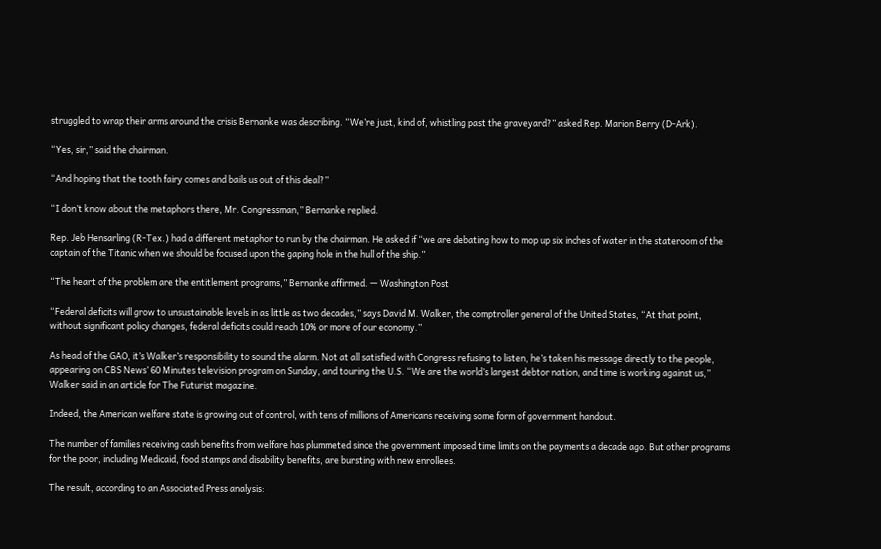struggled to wrap their arms around the crisis Bernanke was describing. “We’re just, kind of, whistling past the graveyard?” asked Rep. Marion Berry (D-Ark).

“Yes, sir,” said the chairman.

“And hoping that the tooth fairy comes and bails us out of this deal?”

“I don’t know about the metaphors there, Mr. Congressman,” Bernanke replied.

Rep. Jeb Hensarling (R-Tex.) had a different metaphor to run by the chairman. He asked if “we are debating how to mop up six inches of water in the stateroom of the captain of the Titanic when we should be focused upon the gaping hole in the hull of the ship.”

“The heart of the problem are the entitlement programs,” Bernanke affirmed. — Washington Post

“Federal deficits will grow to unsustainable levels in as little as two decades,” says David M. Walker, the comptroller general of the United States, “At that point, without significant policy changes, federal deficits could reach 10% or more of our economy.”

As head of the GAO, it’s Walker’s responsibility to sound the alarm. Not at all satisfied with Congress refusing to listen, he’s taken his message directly to the people, appearing on CBS News’ 60 Minutes television program on Sunday, and touring the U.S. “We are the world’s largest debtor nation, and time is working against us,” Walker said in an article for The Futurist magazine.

Indeed, the American welfare state is growing out of control, with tens of millions of Americans receiving some form of government handout.

The number of families receiving cash benefits from welfare has plummeted since the government imposed time limits on the payments a decade ago. But other programs for the poor, including Medicaid, food stamps and disability benefits, are bursting with new enrollees.

The result, according to an Associated Press analysis: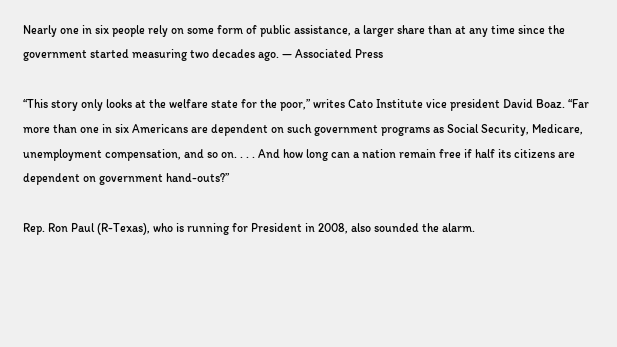Nearly one in six people rely on some form of public assistance, a larger share than at any time since the government started measuring two decades ago. — Associated Press

“This story only looks at the welfare state for the poor,” writes Cato Institute vice president David Boaz. “Far more than one in six Americans are dependent on such government programs as Social Security, Medicare, unemployment compensation, and so on. . . . And how long can a nation remain free if half its citizens are dependent on government hand-outs?”

Rep. Ron Paul (R-Texas), who is running for President in 2008, also sounded the alarm.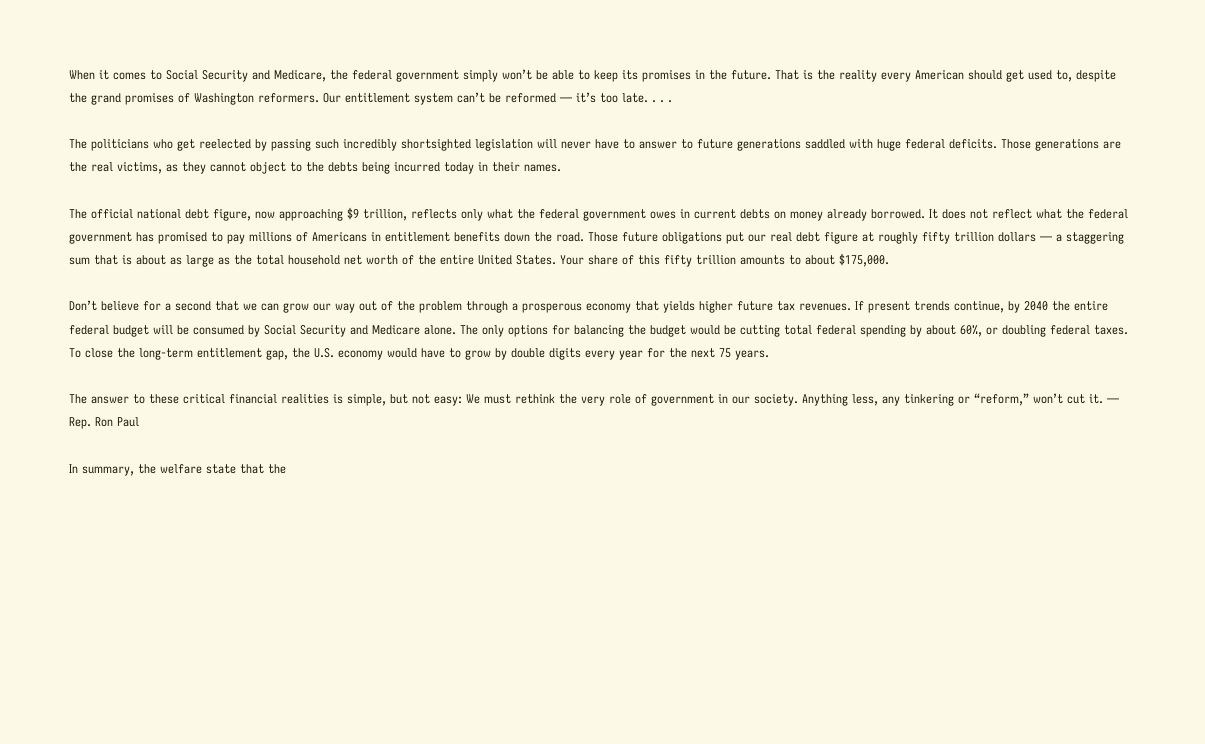When it comes to Social Security and Medicare, the federal government simply won’t be able to keep its promises in the future. That is the reality every American should get used to, despite the grand promises of Washington reformers. Our entitlement system can’t be reformed — it’s too late. . . .

The politicians who get reelected by passing such incredibly shortsighted legislation will never have to answer to future generations saddled with huge federal deficits. Those generations are the real victims, as they cannot object to the debts being incurred today in their names.

The official national debt figure, now approaching $9 trillion, reflects only what the federal government owes in current debts on money already borrowed. It does not reflect what the federal government has promised to pay millions of Americans in entitlement benefits down the road. Those future obligations put our real debt figure at roughly fifty trillion dollars — a staggering sum that is about as large as the total household net worth of the entire United States. Your share of this fifty trillion amounts to about $175,000.

Don’t believe for a second that we can grow our way out of the problem through a prosperous economy that yields higher future tax revenues. If present trends continue, by 2040 the entire federal budget will be consumed by Social Security and Medicare alone. The only options for balancing the budget would be cutting total federal spending by about 60%, or doubling federal taxes. To close the long-term entitlement gap, the U.S. economy would have to grow by double digits every year for the next 75 years.

The answer to these critical financial realities is simple, but not easy: We must rethink the very role of government in our society. Anything less, any tinkering or “reform,” won’t cut it. — Rep. Ron Paul

In summary, the welfare state that the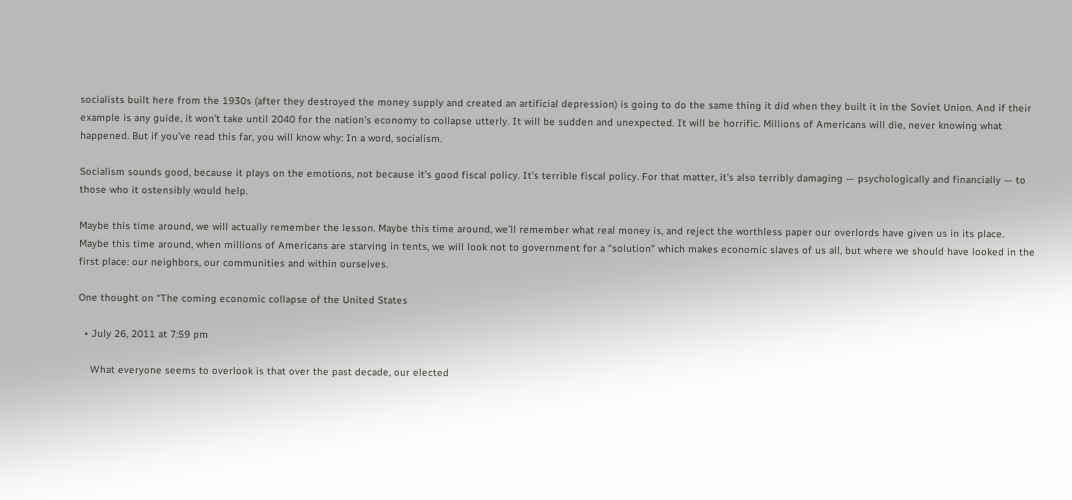socialists built here from the 1930s (after they destroyed the money supply and created an artificial depression) is going to do the same thing it did when they built it in the Soviet Union. And if their example is any guide, it won’t take until 2040 for the nation’s economy to collapse utterly. It will be sudden and unexpected. It will be horrific. Millions of Americans will die, never knowing what happened. But if you’ve read this far, you will know why: In a word, socialism.

Socialism sounds good, because it plays on the emotions, not because it’s good fiscal policy. It’s terrible fiscal policy. For that matter, it’s also terribly damaging — psychologically and financially — to those who it ostensibly would help.

Maybe this time around, we will actually remember the lesson. Maybe this time around, we’ll remember what real money is, and reject the worthless paper our overlords have given us in its place. Maybe this time around, when millions of Americans are starving in tents, we will look not to government for a “solution” which makes economic slaves of us all, but where we should have looked in the first place: our neighbors, our communities and within ourselves.

One thought on “The coming economic collapse of the United States

  • July 26, 2011 at 7:59 pm

    What everyone seems to overlook is that over the past decade, our elected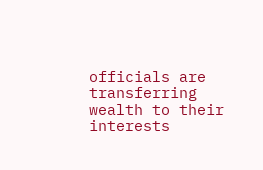officials are transferring wealth to their interests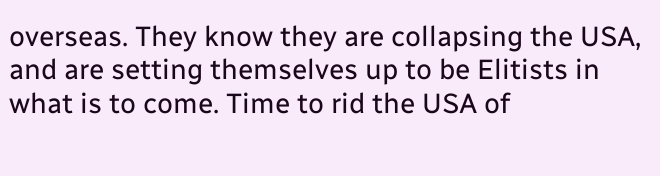overseas. They know they are collapsing the USA, and are setting themselves up to be Elitists in what is to come. Time to rid the USA of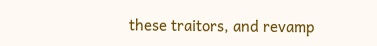these traitors, and revamp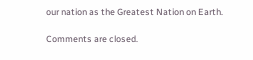our nation as the Greatest Nation on Earth.

Comments are closed.